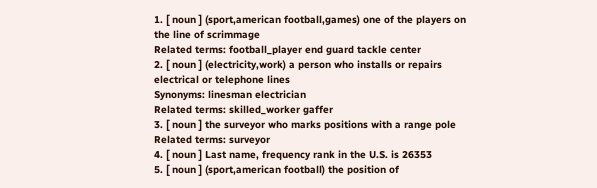1. [ noun ] (sport,american football,games) one of the players on the line of scrimmage
Related terms: football_player end guard tackle center
2. [ noun ] (electricity,work) a person who installs or repairs electrical or telephone lines
Synonyms: linesman electrician
Related terms: skilled_worker gaffer
3. [ noun ] the surveyor who marks positions with a range pole
Related terms: surveyor
4. [ noun ] Last name, frequency rank in the U.S. is 26353
5. [ noun ] (sport,american football) the position of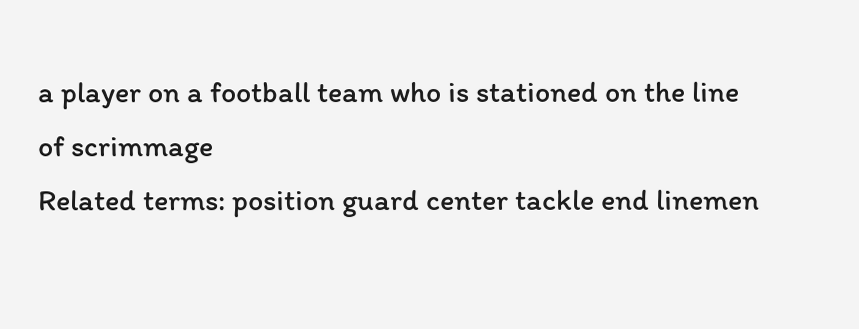a player on a football team who is stationed on the line of scrimmage
Related terms: position guard center tackle end linemen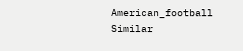American_football
Similar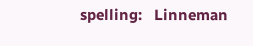spelling:   Linneman